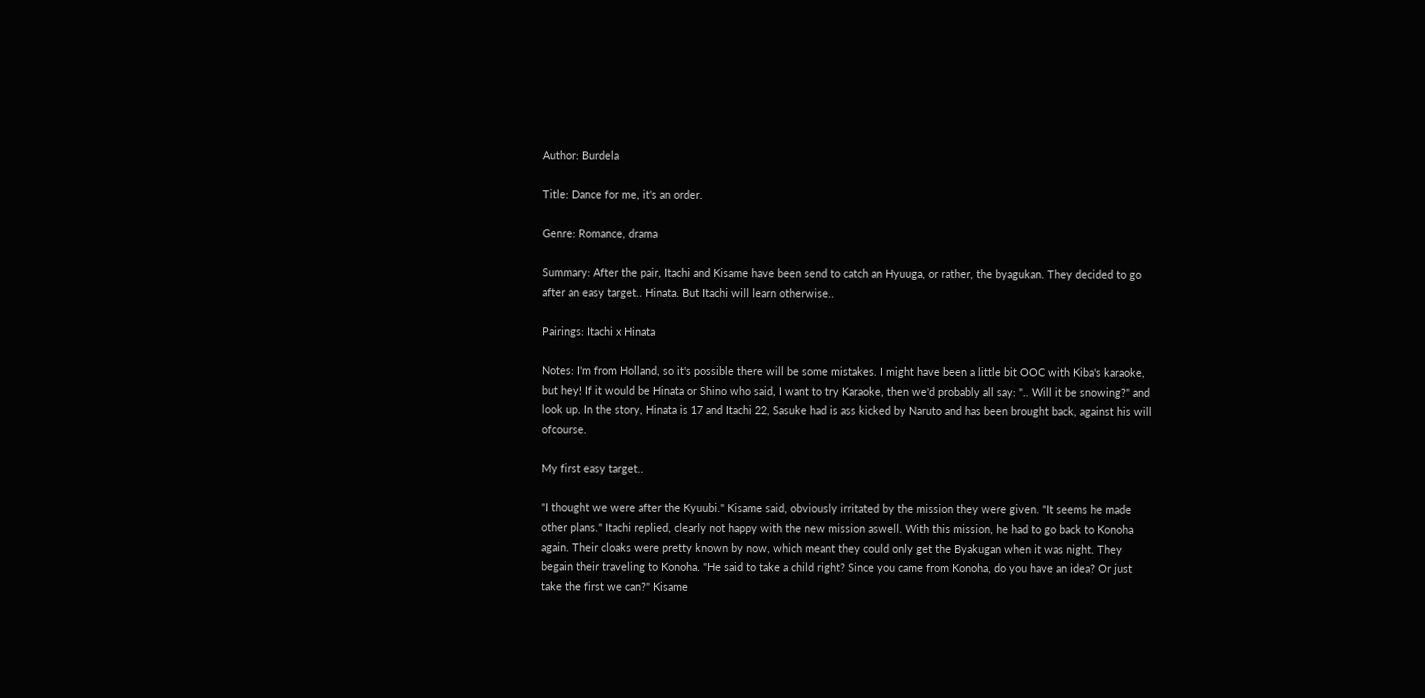Author: Burdela

Title: Dance for me, it's an order.

Genre: Romance, drama

Summary: After the pair, Itachi and Kisame have been send to catch an Hyuuga, or rather, the byagukan. They decided to go after an easy target.. Hinata. But Itachi will learn otherwise..

Pairings: Itachi x Hinata

Notes: I'm from Holland, so it's possible there will be some mistakes. I might have been a little bit OOC with Kiba's karaoke, but hey! If it would be Hinata or Shino who said, I want to try Karaoke, then we'd probably all say: ".. Will it be snowing?" and look up. In the story, Hinata is 17 and Itachi 22, Sasuke had is ass kicked by Naruto and has been brought back, against his will ofcourse.

My first easy target..

"I thought we were after the Kyuubi." Kisame said, obviously irritated by the mission they were given. "It seems he made other plans." Itachi replied, clearly not happy with the new mission aswell. With this mission, he had to go back to Konoha again. Their cloaks were pretty known by now, which meant they could only get the Byakugan when it was night. They begain their traveling to Konoha. "He said to take a child right? Since you came from Konoha, do you have an idea? Or just take the first we can?" Kisame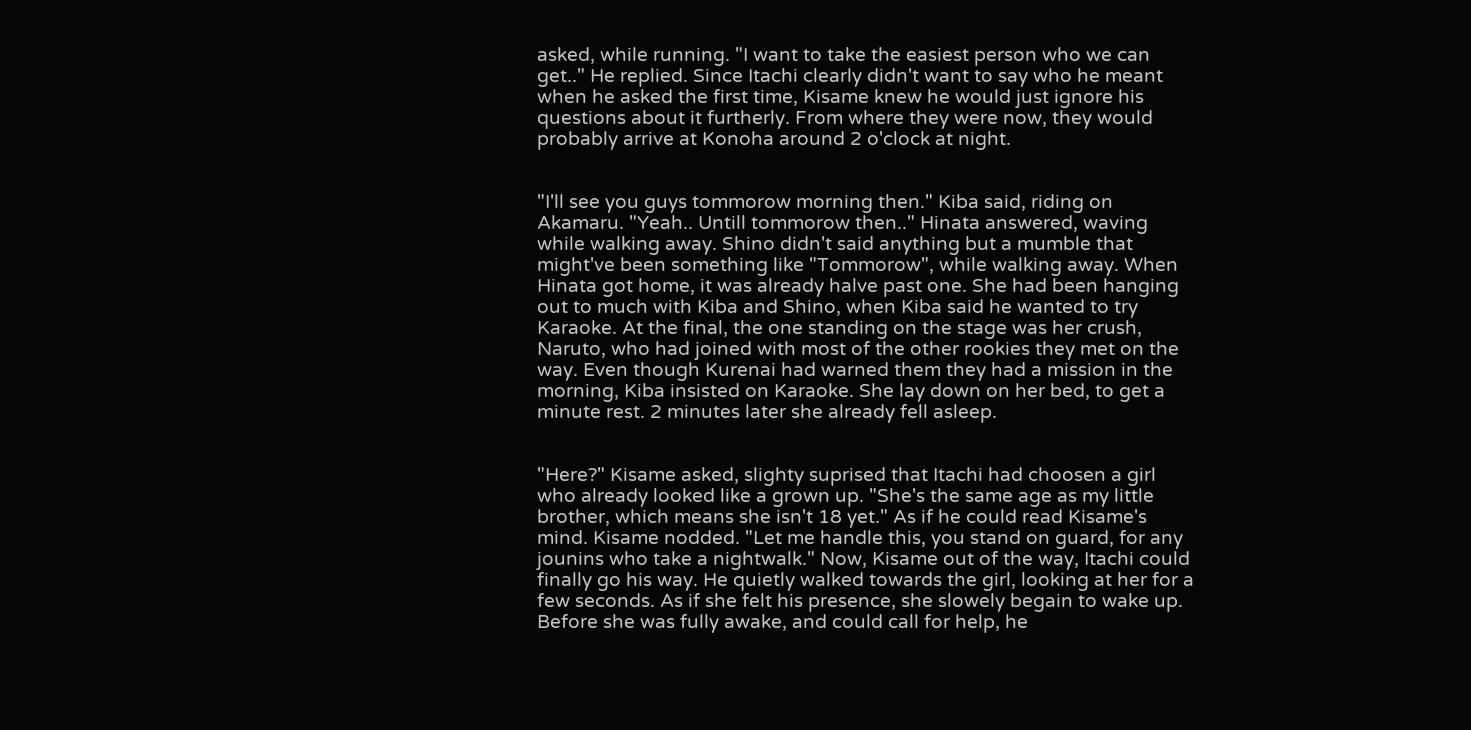asked, while running. "I want to take the easiest person who we can get.." He replied. Since Itachi clearly didn't want to say who he meant when he asked the first time, Kisame knew he would just ignore his questions about it furtherly. From where they were now, they would probably arrive at Konoha around 2 o'clock at night.


"I'll see you guys tommorow morning then." Kiba said, riding on Akamaru. "Yeah.. Untill tommorow then.." Hinata answered, waving while walking away. Shino didn't said anything but a mumble that might've been something like "Tommorow", while walking away. When Hinata got home, it was already halve past one. She had been hanging out to much with Kiba and Shino, when Kiba said he wanted to try Karaoke. At the final, the one standing on the stage was her crush, Naruto, who had joined with most of the other rookies they met on the way. Even though Kurenai had warned them they had a mission in the morning, Kiba insisted on Karaoke. She lay down on her bed, to get a minute rest. 2 minutes later she already fell asleep.


"Here?" Kisame asked, slighty suprised that Itachi had choosen a girl who already looked like a grown up. "She's the same age as my little brother, which means she isn't 18 yet." As if he could read Kisame's mind. Kisame nodded. "Let me handle this, you stand on guard, for any jounins who take a nightwalk." Now, Kisame out of the way, Itachi could finally go his way. He quietly walked towards the girl, looking at her for a few seconds. As if she felt his presence, she slowely begain to wake up. Before she was fully awake, and could call for help, he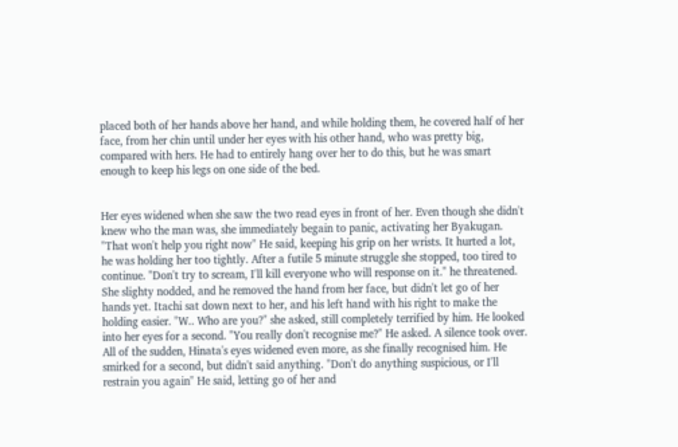placed both of her hands above her hand, and while holding them, he covered half of her face, from her chin until under her eyes with his other hand, who was pretty big, compared with hers. He had to entirely hang over her to do this, but he was smart enough to keep his legs on one side of the bed.


Her eyes widened when she saw the two read eyes in front of her. Even though she didn't knew who the man was, she immediately begain to panic, activating her Byakugan. "That won't help you right now" He said, keeping his grip on her wrists. It hurted a lot, he was holding her too tightly. After a futile 5 minute struggle she stopped, too tired to continue. "Don't try to scream, I'll kill everyone who will response on it." he threatened. She slighty nodded, and he removed the hand from her face, but didn't let go of her hands yet. Itachi sat down next to her, and his left hand with his right to make the holding easier. "W.. Who are you?" she asked, still completely terrified by him. He looked into her eyes for a second. "You really don't recognise me?" He asked. A silence took over. All of the sudden, Hinata's eyes widened even more, as she finally recognised him. He smirked for a second, but didn't said anything. "Don't do anything suspicious, or I'll restrain you again" He said, letting go of her and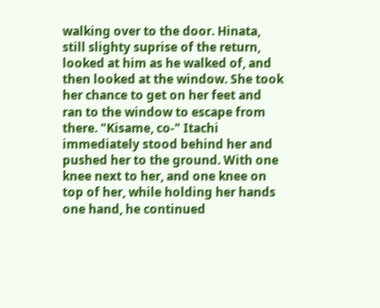walking over to the door. Hinata, still slighty suprise of the return, looked at him as he walked of, and then looked at the window. She took her chance to get on her feet and ran to the window to escape from there. "Kisame, co-" Itachi immediately stood behind her and pushed her to the ground. With one knee next to her, and one knee on top of her, while holding her hands one hand, he continued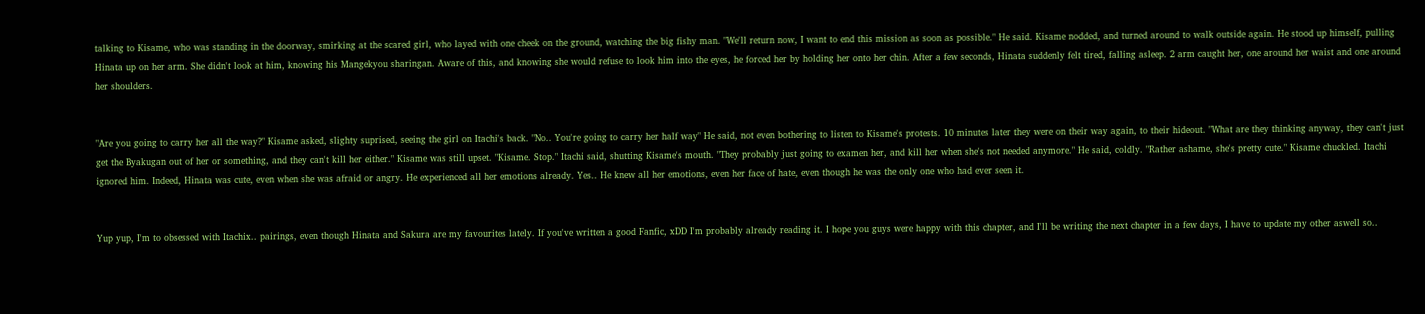talking to Kisame, who was standing in the doorway, smirking at the scared girl, who layed with one cheek on the ground, watching the big fishy man. "We'll return now, I want to end this mission as soon as possible." He said. Kisame nodded, and turned around to walk outside again. He stood up himself, pulling Hinata up on her arm. She didn't look at him, knowing his Mangekyou sharingan. Aware of this, and knowing she would refuse to look him into the eyes, he forced her by holding her onto her chin. After a few seconds, Hinata suddenly felt tired, falling asleep. 2 arm caught her, one around her waist and one around her shoulders.


"Are you going to carry her all the way?" Kisame asked, slighty suprised, seeing the girl on Itachi's back. "No.. You're going to carry her half way" He said, not even bothering to listen to Kisame's protests. 10 minutes later they were on their way again, to their hideout. "What are they thinking anyway, they can't just get the Byakugan out of her or something, and they can't kill her either." Kisame was still upset. "Kisame. Stop." Itachi said, shutting Kisame's mouth. "They probably just going to examen her, and kill her when she's not needed anymore." He said, coldly. "Rather ashame, she's pretty cute." Kisame chuckled. Itachi ignored him. Indeed, Hinata was cute, even when she was afraid or angry. He experienced all her emotions already. Yes.. He knew all her emotions, even her face of hate, even though he was the only one who had ever seen it.


Yup yup, I'm to obsessed with Itachix.. pairings, even though Hinata and Sakura are my favourites lately. If you've written a good Fanfic, xDD I'm probably already reading it. I hope you guys were happy with this chapter, and I'll be writing the next chapter in a few days, I have to update my other aswell so..